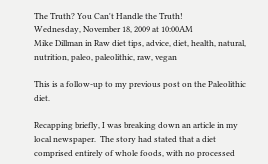The Truth? You Can't Handle the Truth!
Wednesday, November 18, 2009 at 10:00AM
Mike Dillman in Raw diet tips, advice, diet, health, natural, nutrition, paleo, paleolithic, raw, vegan

This is a follow-up to my previous post on the Paleolithic diet.

Recapping briefly, I was breaking down an article in my local newspaper.  The story had stated that a diet comprised entirely of whole foods, with no processed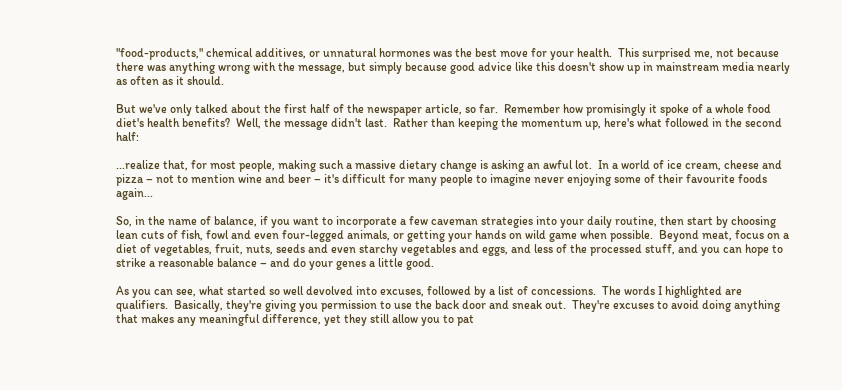"food-products," chemical additives, or unnatural hormones was the best move for your health.  This surprised me, not because there was anything wrong with the message, but simply because good advice like this doesn't show up in mainstream media nearly as often as it should.

But we've only talked about the first half of the newspaper article, so far.  Remember how promisingly it spoke of a whole food diet's health benefits?  Well, the message didn't last.  Rather than keeping the momentum up, here's what followed in the second half:

...realize that, for most people, making such a massive dietary change is asking an awful lot.  In a world of ice cream, cheese and pizza – not to mention wine and beer – it's difficult for many people to imagine never enjoying some of their favourite foods again...

So, in the name of balance, if you want to incorporate a few caveman strategies into your daily routine, then start by choosing lean cuts of fish, fowl and even four-legged animals, or getting your hands on wild game when possible.  Beyond meat, focus on a diet of vegetables, fruit, nuts, seeds and even starchy vegetables and eggs, and less of the processed stuff, and you can hope to strike a reasonable balance – and do your genes a little good.

As you can see, what started so well devolved into excuses, followed by a list of concessions.  The words I highlighted are qualifiers.  Basically, they're giving you permission to use the back door and sneak out.  They're excuses to avoid doing anything that makes any meaningful difference, yet they still allow you to pat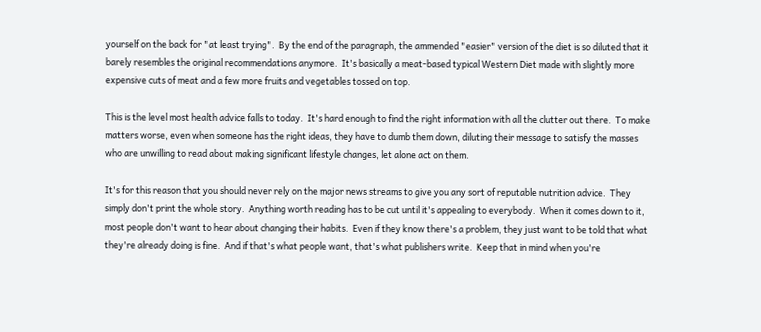yourself on the back for "at least trying".  By the end of the paragraph, the ammended "easier" version of the diet is so diluted that it barely resembles the original recommendations anymore.  It's basically a meat-based typical Western Diet made with slightly more expensive cuts of meat and a few more fruits and vegetables tossed on top.

This is the level most health advice falls to today.  It's hard enough to find the right information with all the clutter out there.  To make matters worse, even when someone has the right ideas, they have to dumb them down, diluting their message to satisfy the masses who are unwilling to read about making significant lifestyle changes, let alone act on them.

It's for this reason that you should never rely on the major news streams to give you any sort of reputable nutrition advice.  They simply don't print the whole story.  Anything worth reading has to be cut until it's appealing to everybody.  When it comes down to it, most people don't want to hear about changing their habits.  Even if they know there's a problem, they just want to be told that what they're already doing is fine.  And if that's what people want, that's what publishers write.  Keep that in mind when you're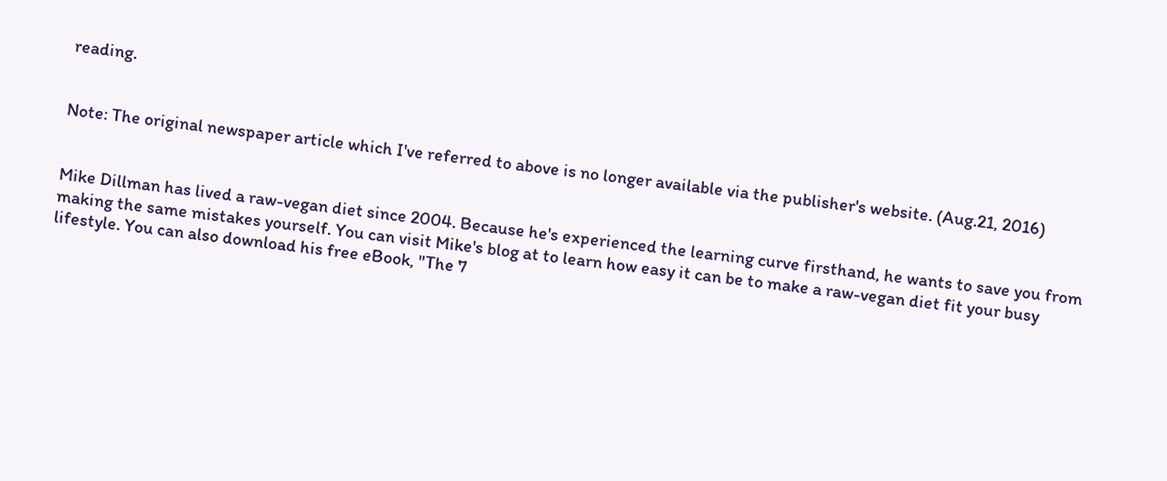reading.


Note: The original newspaper article which I've referred to above is no longer available via the publisher's website. (Aug.21, 2016)


Mike Dillman has lived a raw-vegan diet since 2004. Because he's experienced the learning curve firsthand, he wants to save you from making the same mistakes yourself. You can visit Mike's blog at to learn how easy it can be to make a raw-vegan diet fit your busy lifestyle. You can also download his free eBook, "The 7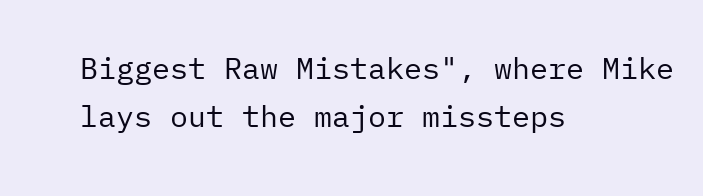Biggest Raw Mistakes", where Mike lays out the major missteps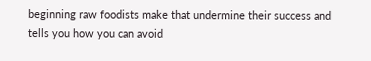beginning raw foodists make that undermine their success and tells you how you can avoid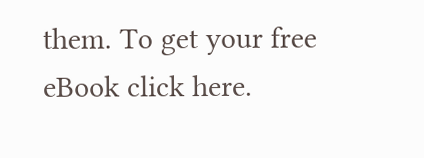them. To get your free eBook click here.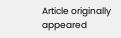Article originally appeared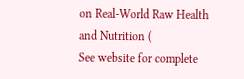on Real-World Raw Health and Nutrition (
See website for complete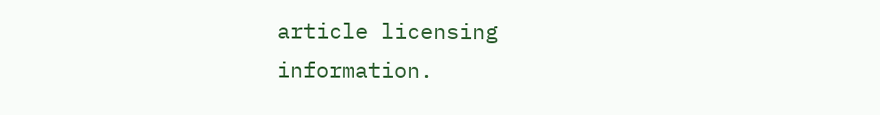article licensing information.